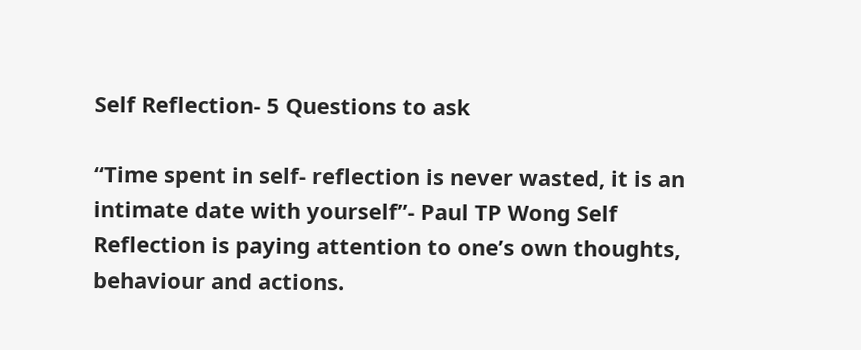Self Reflection- 5 Questions to ask

“Time spent in self- reflection is never wasted, it is an intimate date with yourself”- Paul TP Wong Self Reflection is paying attention to one’s own thoughts, behaviour and actions.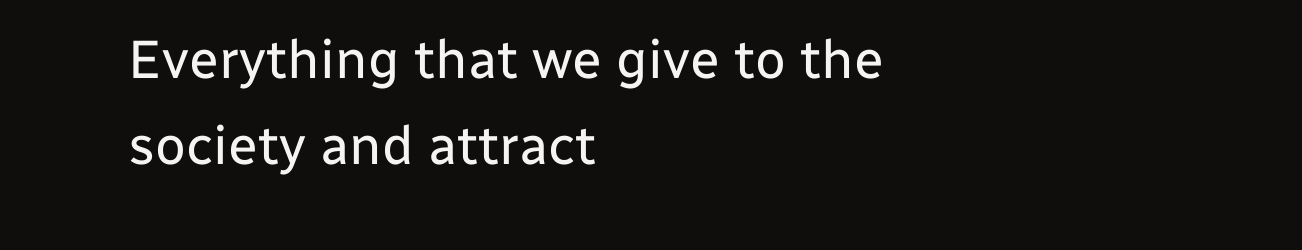Everything that we give to the society and attract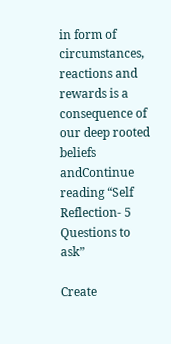in form of circumstances, reactions and rewards is a consequence of our deep rooted beliefs andContinue reading “Self Reflection- 5 Questions to ask”

Create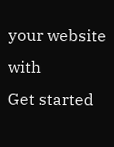your website with
Get started